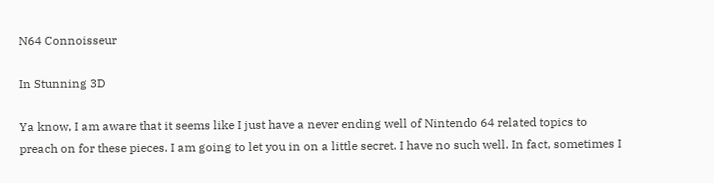N64 Connoisseur

In Stunning 3D

Ya know, I am aware that it seems like I just have a never ending well of Nintendo 64 related topics to preach on for these pieces. I am going to let you in on a little secret. I have no such well. In fact, sometimes I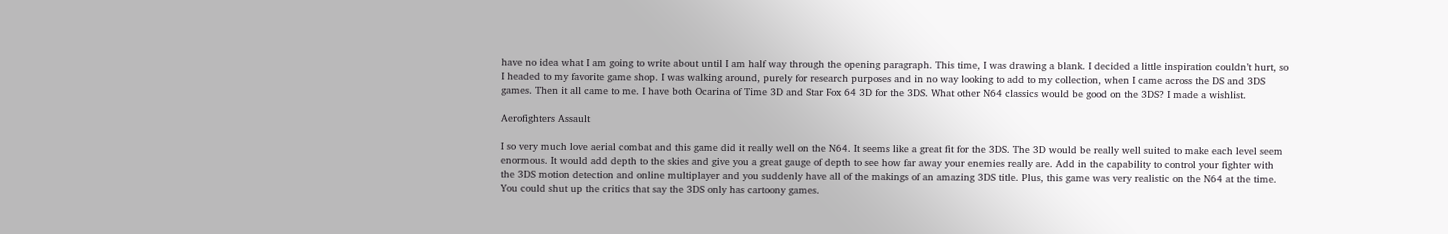have no idea what I am going to write about until I am half way through the opening paragraph. This time, I was drawing a blank. I decided a little inspiration couldn’t hurt, so I headed to my favorite game shop. I was walking around, purely for research purposes and in no way looking to add to my collection, when I came across the DS and 3DS games. Then it all came to me. I have both Ocarina of Time 3D and Star Fox 64 3D for the 3DS. What other N64 classics would be good on the 3DS? I made a wishlist.

Aerofighters Assault

I so very much love aerial combat and this game did it really well on the N64. It seems like a great fit for the 3DS. The 3D would be really well suited to make each level seem enormous. It would add depth to the skies and give you a great gauge of depth to see how far away your enemies really are. Add in the capability to control your fighter with the 3DS motion detection and online multiplayer and you suddenly have all of the makings of an amazing 3DS title. Plus, this game was very realistic on the N64 at the time. You could shut up the critics that say the 3DS only has cartoony games.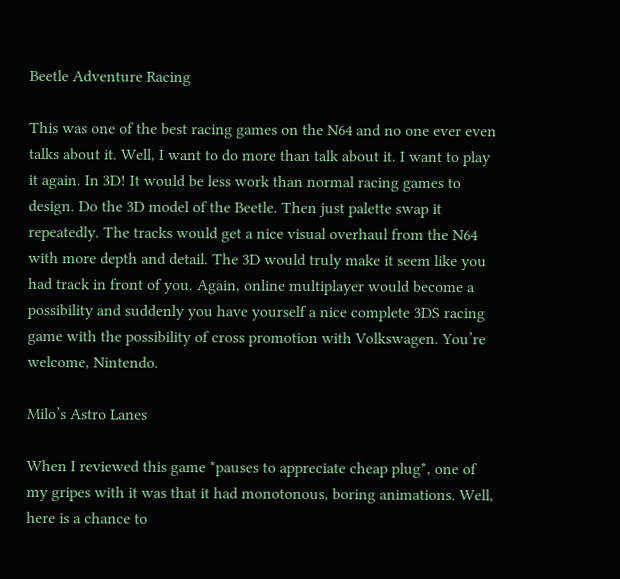Beetle Adventure Racing

This was one of the best racing games on the N64 and no one ever even talks about it. Well, I want to do more than talk about it. I want to play it again. In 3D! It would be less work than normal racing games to design. Do the 3D model of the Beetle. Then just palette swap it repeatedly. The tracks would get a nice visual overhaul from the N64 with more depth and detail. The 3D would truly make it seem like you had track in front of you. Again, online multiplayer would become a possibility and suddenly you have yourself a nice complete 3DS racing game with the possibility of cross promotion with Volkswagen. You’re welcome, Nintendo.

Milo’s Astro Lanes

When I reviewed this game *pauses to appreciate cheap plug*, one of my gripes with it was that it had monotonous, boring animations. Well, here is a chance to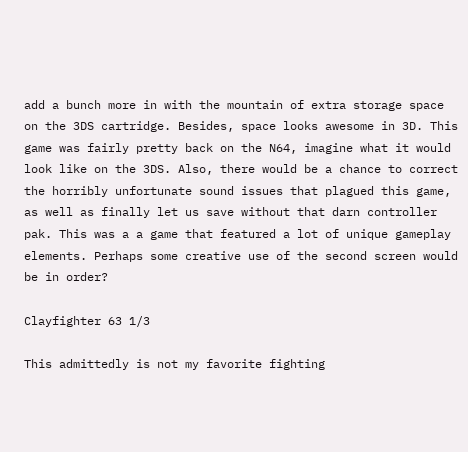add a bunch more in with the mountain of extra storage space on the 3DS cartridge. Besides, space looks awesome in 3D. This game was fairly pretty back on the N64, imagine what it would look like on the 3DS. Also, there would be a chance to correct the horribly unfortunate sound issues that plagued this game, as well as finally let us save without that darn controller pak. This was a a game that featured a lot of unique gameplay elements. Perhaps some creative use of the second screen would be in order?

Clayfighter 63 1/3

This admittedly is not my favorite fighting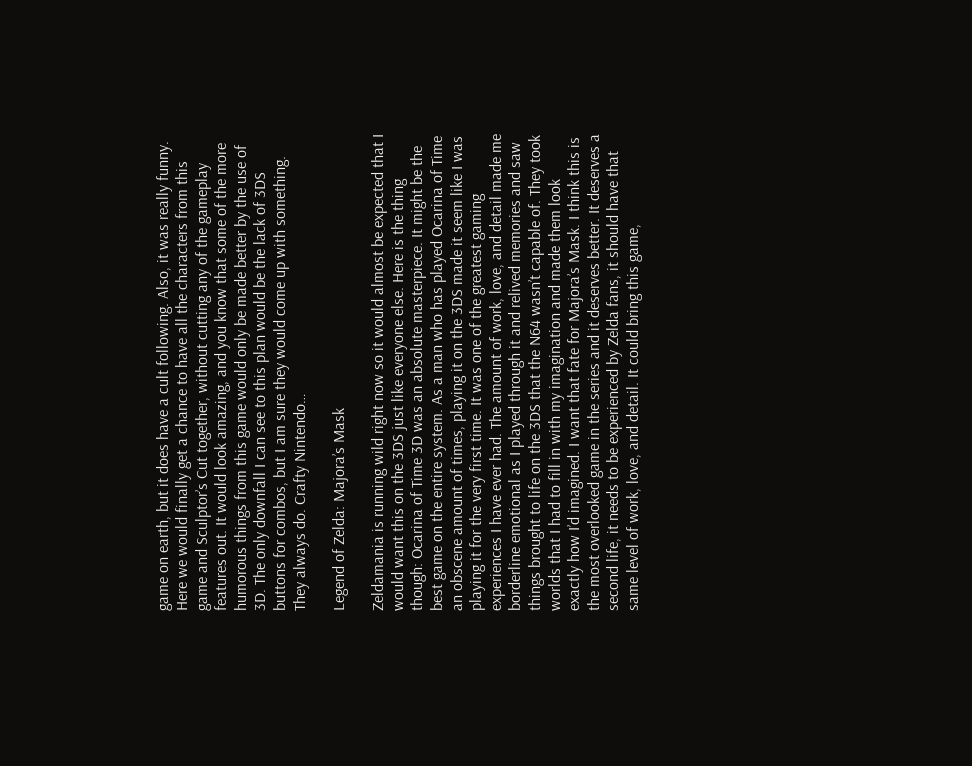game on earth, but it does have a cult following. Also, it was really funny. Here we would finally get a chance to have all the characters from this game and Sculptor’s Cut together, without cutting any of the gameplay features out. It would look amazing, and you know that some of the more humorous things from this game would only be made better by the use of 3D. The only downfall I can see to this plan would be the lack of 3DS buttons for combos, but I am sure they would come up with something. They always do. Crafty Nintendo…

Legend of Zelda: Majora’s Mask

Zeldamania is running wild right now so it would almost be expected that I would want this on the 3DS just like everyone else. Here is the thing though: Ocarina of Time 3D was an absolute masterpiece. It might be the best game on the entire system. As a man who has played Ocarina of Time an obscene amount of times, playing it on the 3DS made it seem like I was playing it for the very first time. It was one of the greatest gaming experiences I have ever had. The amount of work, love, and detail made me borderline emotional as I played through it and relived memories and saw things brought to life on the 3DS that the N64 wasn’t capable of. They took worlds that I had to fill in with my imagination and made them look exactly how I’d imagined. I want that fate for Majora’s Mask. I think this is the most overlooked game in the series and it deserves better. It deserves a second life, it needs to be experienced by Zelda fans, it should have that same level of work, love, and detail. It could bring this game,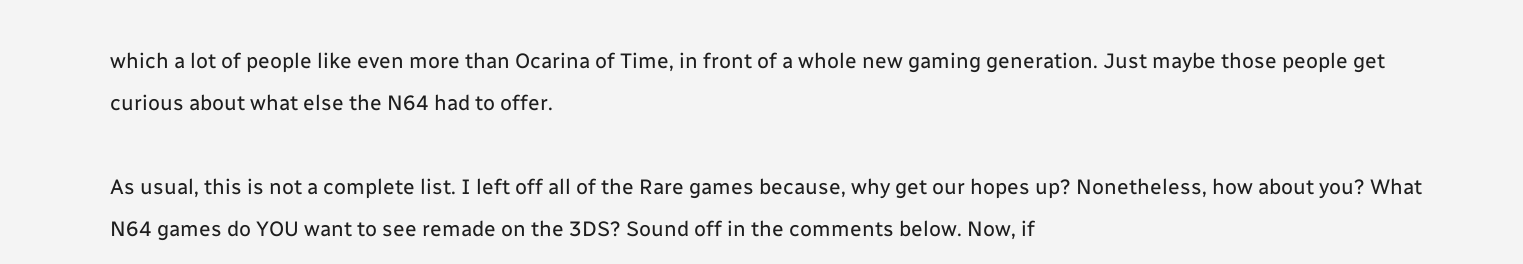which a lot of people like even more than Ocarina of Time, in front of a whole new gaming generation. Just maybe those people get curious about what else the N64 had to offer.

As usual, this is not a complete list. I left off all of the Rare games because, why get our hopes up? Nonetheless, how about you? What N64 games do YOU want to see remade on the 3DS? Sound off in the comments below. Now, if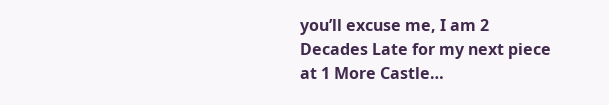you’ll excuse me, I am 2 Decades Late for my next piece at 1 More Castle…